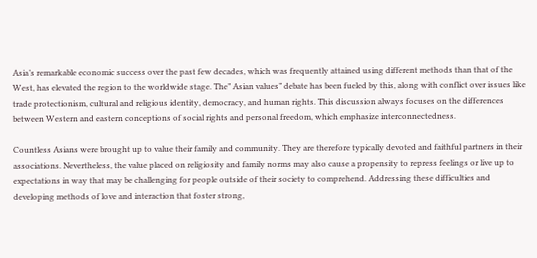Asia’s remarkable economic success over the past few decades, which was frequently attained using different methods than that of the West, has elevated the region to the worldwide stage. The” Asian values” debate has been fueled by this, along with conflict over issues like trade protectionism, cultural and religious identity, democracy, and human rights. This discussion always focuses on the differences between Western and eastern conceptions of social rights and personal freedom, which emphasize interconnectedness.

Countless Asians were brought up to value their family and community. They are therefore typically devoted and faithful partners in their associations. Nevertheless, the value placed on religiosity and family norms may also cause a propensity to repress feelings or live up to expectations in way that may be challenging for people outside of their society to comprehend. Addressing these difficulties and developing methods of love and interaction that foster strong,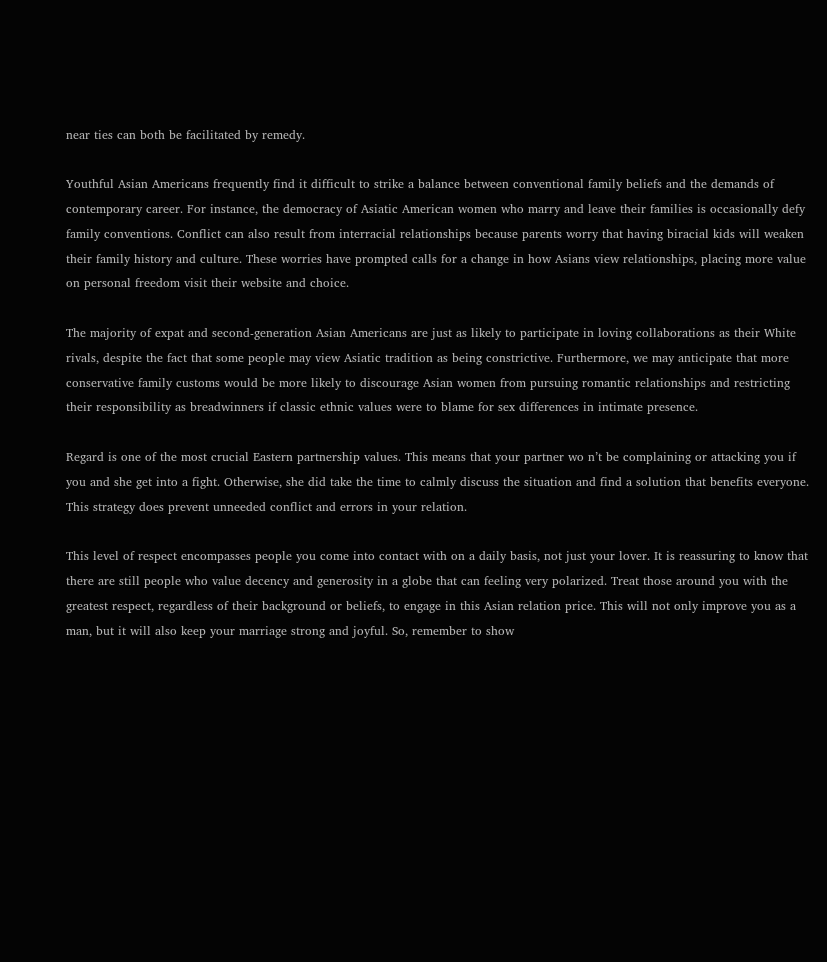near ties can both be facilitated by remedy.

Youthful Asian Americans frequently find it difficult to strike a balance between conventional family beliefs and the demands of contemporary career. For instance, the democracy of Asiatic American women who marry and leave their families is occasionally defy family conventions. Conflict can also result from interracial relationships because parents worry that having biracial kids will weaken their family history and culture. These worries have prompted calls for a change in how Asians view relationships, placing more value on personal freedom visit their website and choice.

The majority of expat and second-generation Asian Americans are just as likely to participate in loving collaborations as their White rivals, despite the fact that some people may view Asiatic tradition as being constrictive. Furthermore, we may anticipate that more conservative family customs would be more likely to discourage Asian women from pursuing romantic relationships and restricting their responsibility as breadwinners if classic ethnic values were to blame for sex differences in intimate presence.

Regard is one of the most crucial Eastern partnership values. This means that your partner wo n’t be complaining or attacking you if you and she get into a fight. Otherwise, she did take the time to calmly discuss the situation and find a solution that benefits everyone. This strategy does prevent unneeded conflict and errors in your relation.

This level of respect encompasses people you come into contact with on a daily basis, not just your lover. It is reassuring to know that there are still people who value decency and generosity in a globe that can feeling very polarized. Treat those around you with the greatest respect, regardless of their background or beliefs, to engage in this Asian relation price. This will not only improve you as a man, but it will also keep your marriage strong and joyful. So, remember to show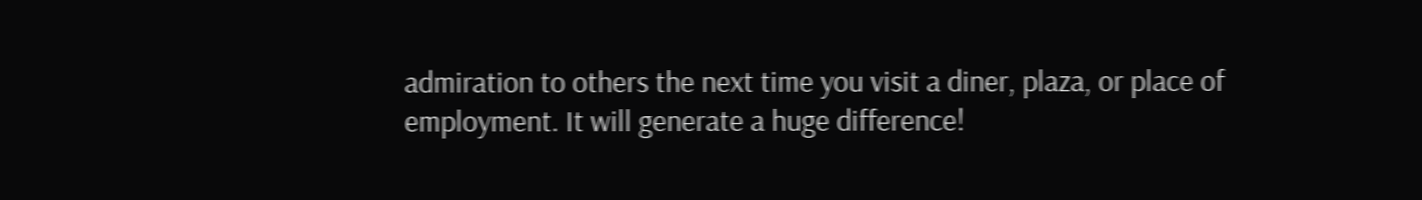admiration to others the next time you visit a diner, plaza, or place of employment. It will generate a huge difference!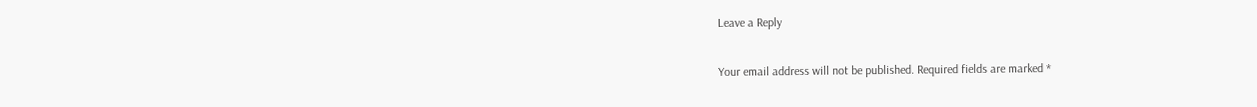Leave a Reply

Your email address will not be published. Required fields are marked *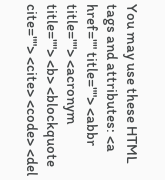You may use these HTML tags and attributes: <a href="" title=""> <abbr title=""> <acronym title=""> <b> <blockquote cite=""> <cite> <code> <del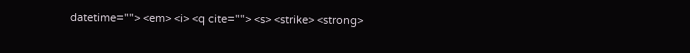datetime=""> <em> <i> <q cite=""> <s> <strike> <strong>